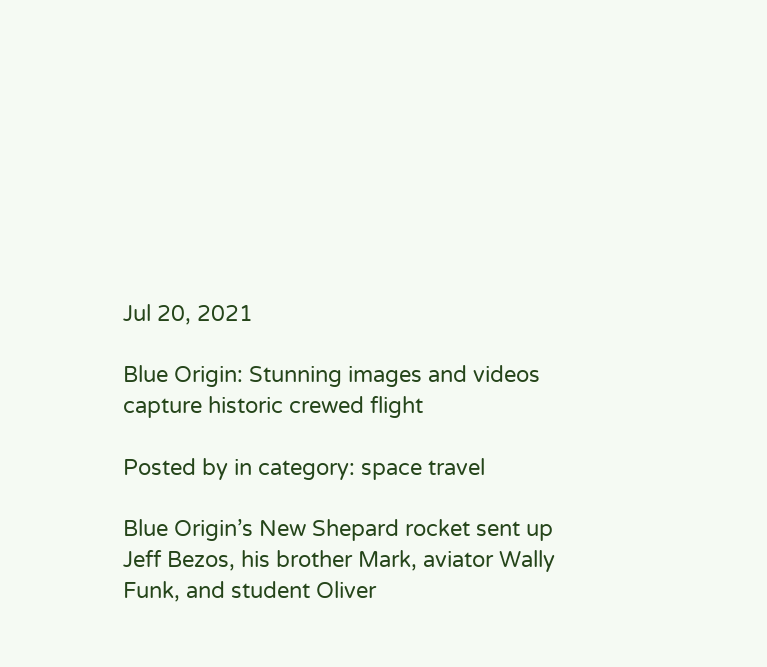Jul 20, 2021

Blue Origin: Stunning images and videos capture historic crewed flight

Posted by in category: space travel

Blue Origin’s New Shepard rocket sent up Jeff Bezos, his brother Mark, aviator Wally Funk, and student Oliver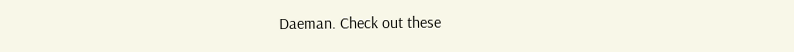Daeman. Check out these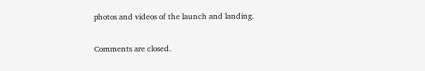photos and videos of the launch and landing.

Comments are closed.